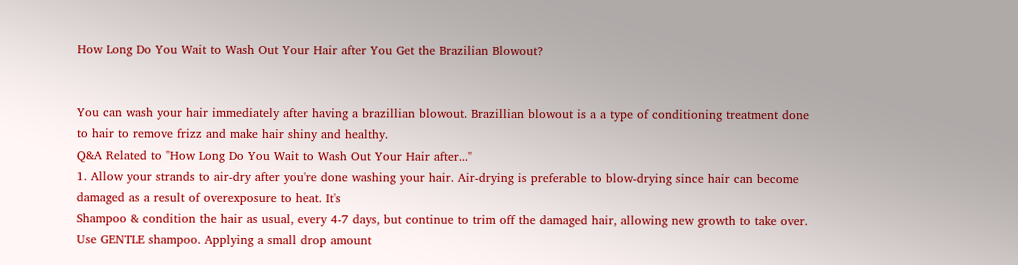How Long Do You Wait to Wash Out Your Hair after You Get the Brazilian Blowout?


You can wash your hair immediately after having a brazillian blowout. Brazillian blowout is a a type of conditioning treatment done to hair to remove frizz and make hair shiny and healthy.
Q&A Related to "How Long Do You Wait to Wash Out Your Hair after..."
1. Allow your strands to air-dry after you're done washing your hair. Air-drying is preferable to blow-drying since hair can become damaged as a result of overexposure to heat. It's
Shampoo & condition the hair as usual, every 4-7 days, but continue to trim off the damaged hair, allowing new growth to take over. Use GENTLE shampoo. Applying a small drop amount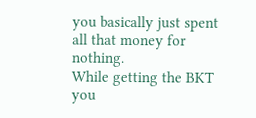you basically just spent all that money for nothing.
While getting the BKT you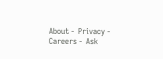About -  Privacy -  Careers -  Ask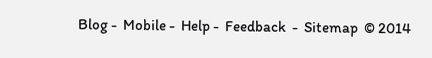Blog -  Mobile -  Help -  Feedback  -  Sitemap  © 2014